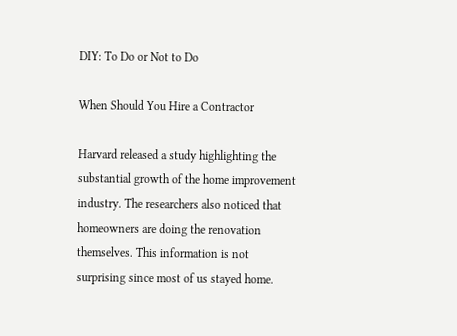DIY: To Do or Not to Do

When Should You Hire a Contractor

Harvard released a study highlighting the substantial growth of the home improvement industry. The researchers also noticed that homeowners are doing the renovation themselves. This information is not surprising since most of us stayed home.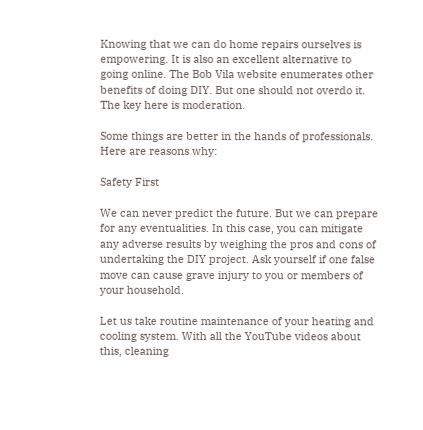Knowing that we can do home repairs ourselves is empowering. It is also an excellent alternative to going online. The Bob Vila website enumerates other benefits of doing DIY. But one should not overdo it. The key here is moderation.

Some things are better in the hands of professionals. Here are reasons why:

Safety First

We can never predict the future. But we can prepare for any eventualities. In this case, you can mitigate any adverse results by weighing the pros and cons of undertaking the DIY project. Ask yourself if one false move can cause grave injury to you or members of your household.

Let us take routine maintenance of your heating and cooling system. With all the YouTube videos about this, cleaning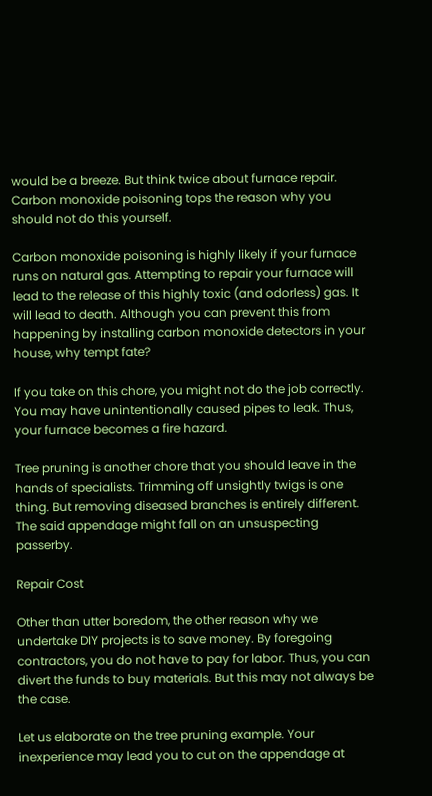would be a breeze. But think twice about furnace repair. Carbon monoxide poisoning tops the reason why you should not do this yourself.

Carbon monoxide poisoning is highly likely if your furnace runs on natural gas. Attempting to repair your furnace will lead to the release of this highly toxic (and odorless) gas. It will lead to death. Although you can prevent this from happening by installing carbon monoxide detectors in your house, why tempt fate?

If you take on this chore, you might not do the job correctly. You may have unintentionally caused pipes to leak. Thus, your furnace becomes a fire hazard.

Tree pruning is another chore that you should leave in the hands of specialists. Trimming off unsightly twigs is one thing. But removing diseased branches is entirely different. The said appendage might fall on an unsuspecting passerby.

Repair Cost

Other than utter boredom, the other reason why we undertake DIY projects is to save money. By foregoing contractors, you do not have to pay for labor. Thus, you can divert the funds to buy materials. But this may not always be the case.

Let us elaborate on the tree pruning example. Your inexperience may lead you to cut on the appendage at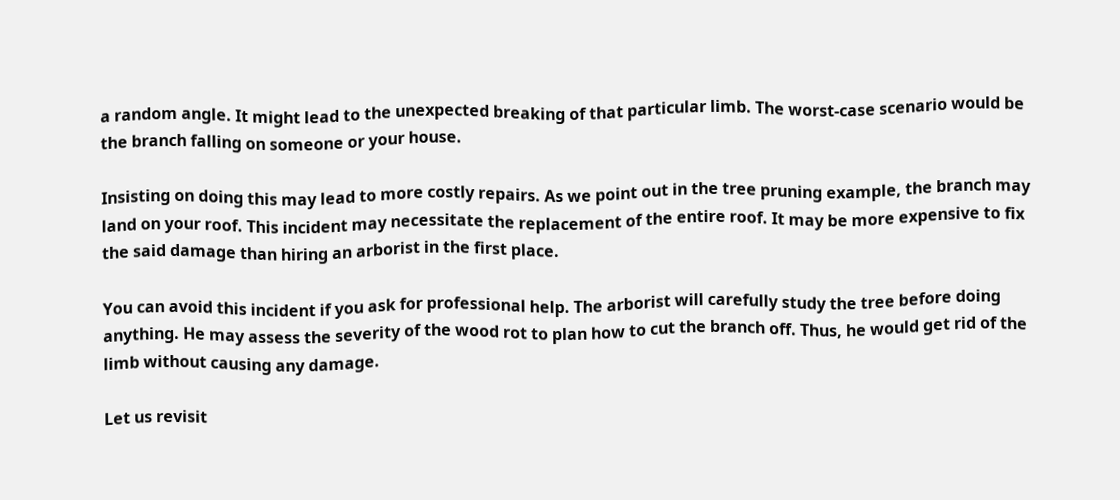a random angle. It might lead to the unexpected breaking of that particular limb. The worst-case scenario would be the branch falling on someone or your house.

Insisting on doing this may lead to more costly repairs. As we point out in the tree pruning example, the branch may land on your roof. This incident may necessitate the replacement of the entire roof. It may be more expensive to fix the said damage than hiring an arborist in the first place.

You can avoid this incident if you ask for professional help. The arborist will carefully study the tree before doing anything. He may assess the severity of the wood rot to plan how to cut the branch off. Thus, he would get rid of the limb without causing any damage.

Let us revisit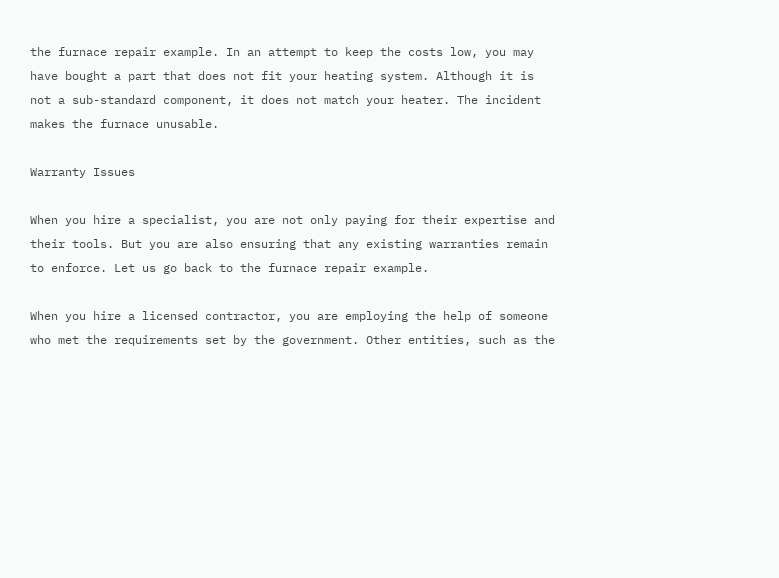the furnace repair example. In an attempt to keep the costs low, you may have bought a part that does not fit your heating system. Although it is not a sub-standard component, it does not match your heater. The incident makes the furnace unusable.

Warranty Issues

When you hire a specialist, you are not only paying for their expertise and their tools. But you are also ensuring that any existing warranties remain to enforce. Let us go back to the furnace repair example.

When you hire a licensed contractor, you are employing the help of someone who met the requirements set by the government. Other entities, such as the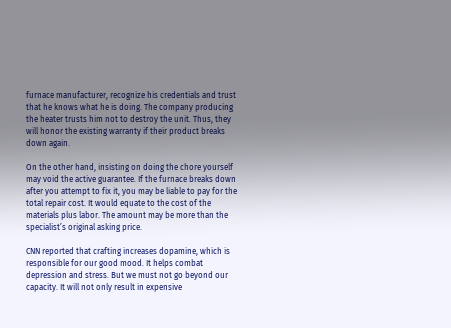furnace manufacturer, recognize his credentials and trust that he knows what he is doing. The company producing the heater trusts him not to destroy the unit. Thus, they will honor the existing warranty if their product breaks down again.

On the other hand, insisting on doing the chore yourself may void the active guarantee. If the furnace breaks down after you attempt to fix it, you may be liable to pay for the total repair cost. It would equate to the cost of the materials plus labor. The amount may be more than the specialist’s original asking price.

CNN reported that crafting increases dopamine, which is responsible for our good mood. It helps combat depression and stress. But we must not go beyond our capacity. It will not only result in expensive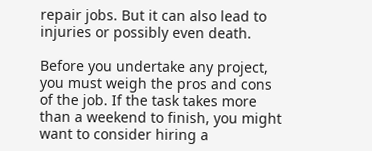repair jobs. But it can also lead to injuries or possibly even death.

Before you undertake any project, you must weigh the pros and cons of the job. If the task takes more than a weekend to finish, you might want to consider hiring a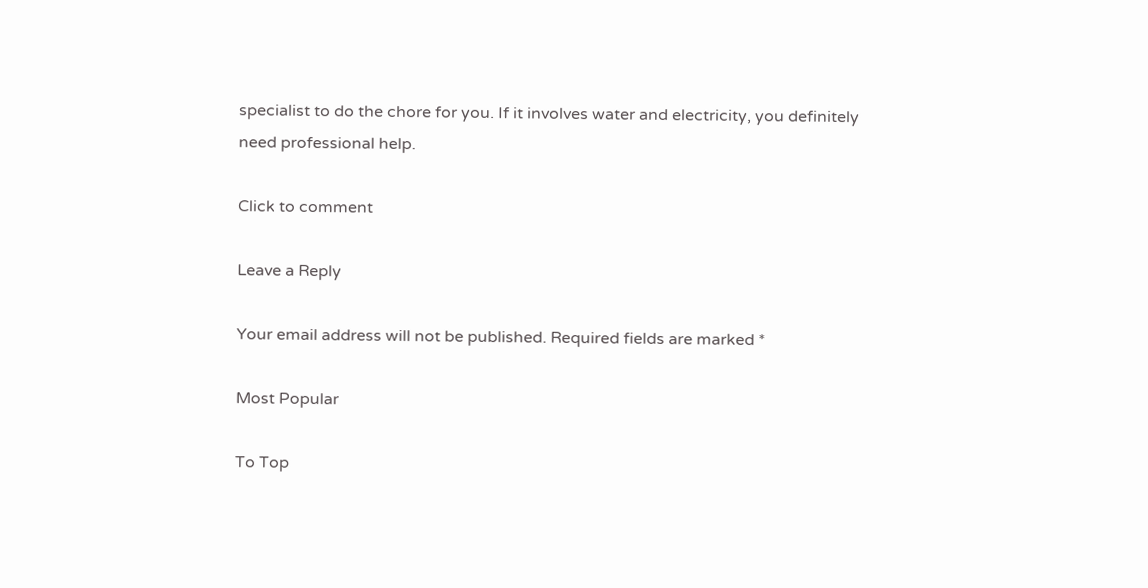specialist to do the chore for you. If it involves water and electricity, you definitely need professional help.

Click to comment

Leave a Reply

Your email address will not be published. Required fields are marked *

Most Popular

To Top